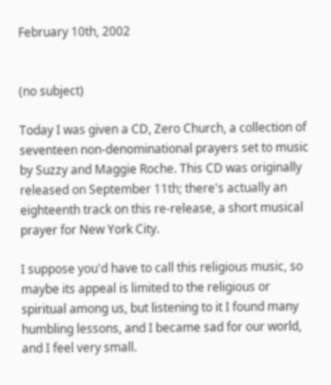February 10th, 2002


(no subject)

Today I was given a CD, Zero Church, a collection of seventeen non-denominational prayers set to music by Suzzy and Maggie Roche. This CD was originally released on September 11th; there's actually an eighteenth track on this re-release, a short musical prayer for New York City.

I suppose you'd have to call this religious music, so maybe its appeal is limited to the religious or spiritual among us, but listening to it I found many humbling lessons, and I became sad for our world, and I feel very small.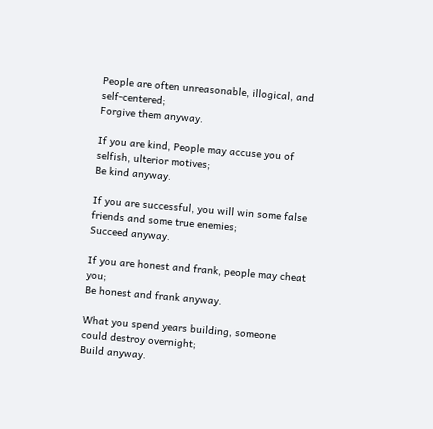People are often unreasonable, illogical, and self-centered;
Forgive them anyway.

If you are kind, People may accuse you of selfish, ulterior motives;
Be kind anyway.

If you are successful, you will win some false friends and some true enemies;
Succeed anyway.

If you are honest and frank, people may cheat you;
Be honest and frank anyway.

What you spend years building, someone could destroy overnight;
Build anyway.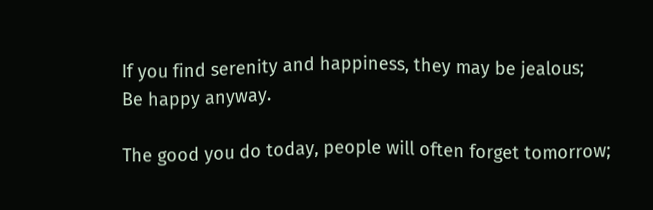If you find serenity and happiness, they may be jealous;
Be happy anyway.

The good you do today, people will often forget tomorrow;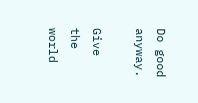Do good anyway.

Give the world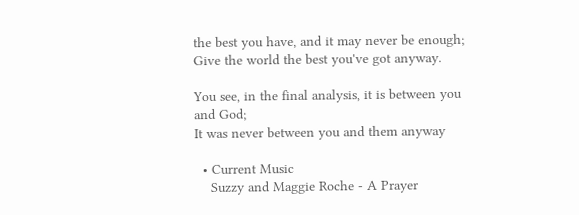the best you have, and it may never be enough;
Give the world the best you've got anyway.

You see, in the final analysis, it is between you and God;
It was never between you and them anyway

  • Current Music
    Suzzy and Maggie Roche - A Prayer